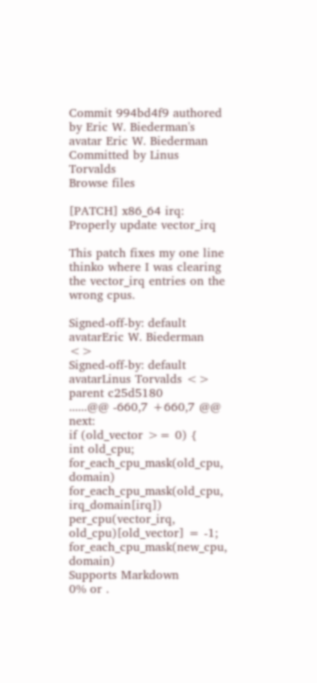Commit 994bd4f9 authored by Eric W. Biederman's avatar Eric W. Biederman Committed by Linus Torvalds
Browse files

[PATCH] x86_64 irq: Properly update vector_irq

This patch fixes my one line thinko where I was clearing
the vector_irq entries on the wrong cpus.

Signed-off-by: default avatarEric W. Biederman <>
Signed-off-by: default avatarLinus Torvalds <>
parent c25d5180
......@@ -660,7 +660,7 @@ next:
if (old_vector >= 0) {
int old_cpu;
for_each_cpu_mask(old_cpu, domain)
for_each_cpu_mask(old_cpu, irq_domain[irq])
per_cpu(vector_irq, old_cpu)[old_vector] = -1;
for_each_cpu_mask(new_cpu, domain)
Supports Markdown
0% or .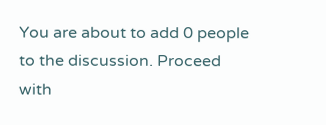You are about to add 0 people to the discussion. Proceed with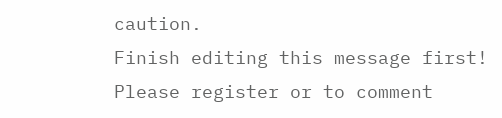caution.
Finish editing this message first!
Please register or to comment